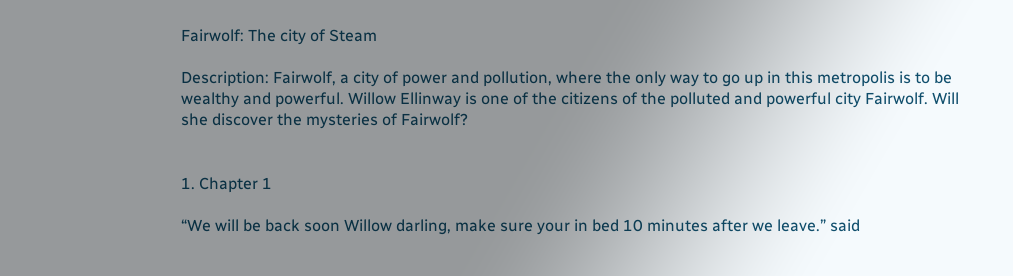Fairwolf: The city of Steam

Description: Fairwolf, a city of power and pollution, where the only way to go up in this metropolis is to be wealthy and powerful. Willow Ellinway is one of the citizens of the polluted and powerful city Fairwolf. Will she discover the mysteries of Fairwolf?


1. Chapter 1

“We will be back soon Willow darling, make sure your in bed 10 minutes after we leave.” said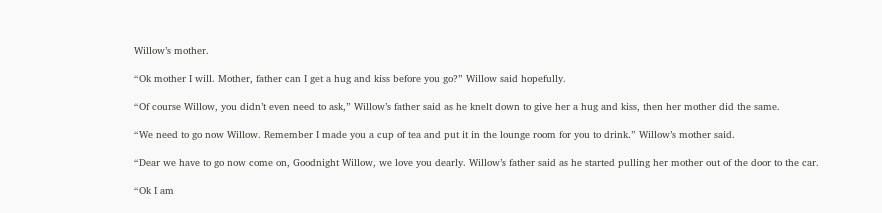Willow’s mother.

“Ok mother I will. Mother, father can I get a hug and kiss before you go?” Willow said hopefully.

“Of course Willow, you didn’t even need to ask,” Willow’s father said as he knelt down to give her a hug and kiss, then her mother did the same.

“We need to go now Willow. Remember I made you a cup of tea and put it in the lounge room for you to drink.” Willow’s mother said.

“Dear we have to go now come on, Goodnight Willow, we love you dearly. Willow’s father said as he started pulling her mother out of the door to the car.

“Ok I am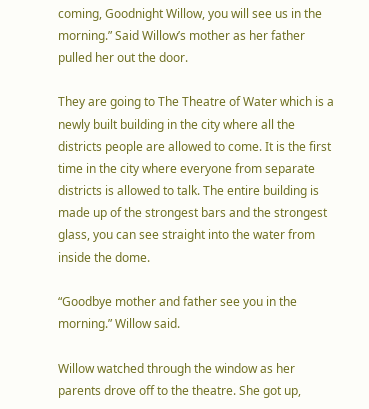coming, Goodnight Willow, you will see us in the morning.” Said Willow’s mother as her father pulled her out the door.

They are going to The Theatre of Water which is a newly built building in the city where all the districts people are allowed to come. It is the first time in the city where everyone from separate districts is allowed to talk. The entire building is made up of the strongest bars and the strongest glass, you can see straight into the water from inside the dome.

“Goodbye mother and father see you in the morning.” Willow said.

Willow watched through the window as her parents drove off to the theatre. She got up,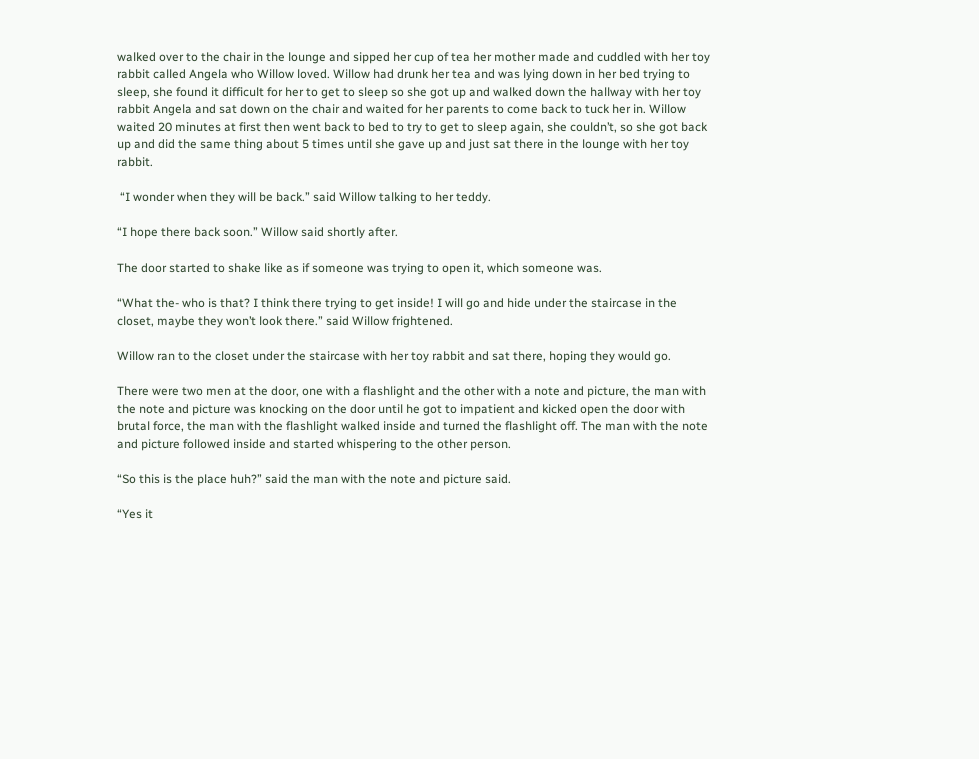walked over to the chair in the lounge and sipped her cup of tea her mother made and cuddled with her toy rabbit called Angela who Willow loved. Willow had drunk her tea and was lying down in her bed trying to sleep, she found it difficult for her to get to sleep so she got up and walked down the hallway with her toy rabbit Angela and sat down on the chair and waited for her parents to come back to tuck her in. Willow waited 20 minutes at first then went back to bed to try to get to sleep again, she couldn’t, so she got back up and did the same thing about 5 times until she gave up and just sat there in the lounge with her toy rabbit.

 “I wonder when they will be back.” said Willow talking to her teddy.

“I hope there back soon.” Willow said shortly after.

The door started to shake like as if someone was trying to open it, which someone was.

“What the- who is that? I think there trying to get inside! I will go and hide under the staircase in the closet, maybe they won’t look there.” said Willow frightened.

Willow ran to the closet under the staircase with her toy rabbit and sat there, hoping they would go.

There were two men at the door, one with a flashlight and the other with a note and picture, the man with the note and picture was knocking on the door until he got to impatient and kicked open the door with brutal force, the man with the flashlight walked inside and turned the flashlight off. The man with the note and picture followed inside and started whispering to the other person.

“So this is the place huh?” said the man with the note and picture said.

“Yes it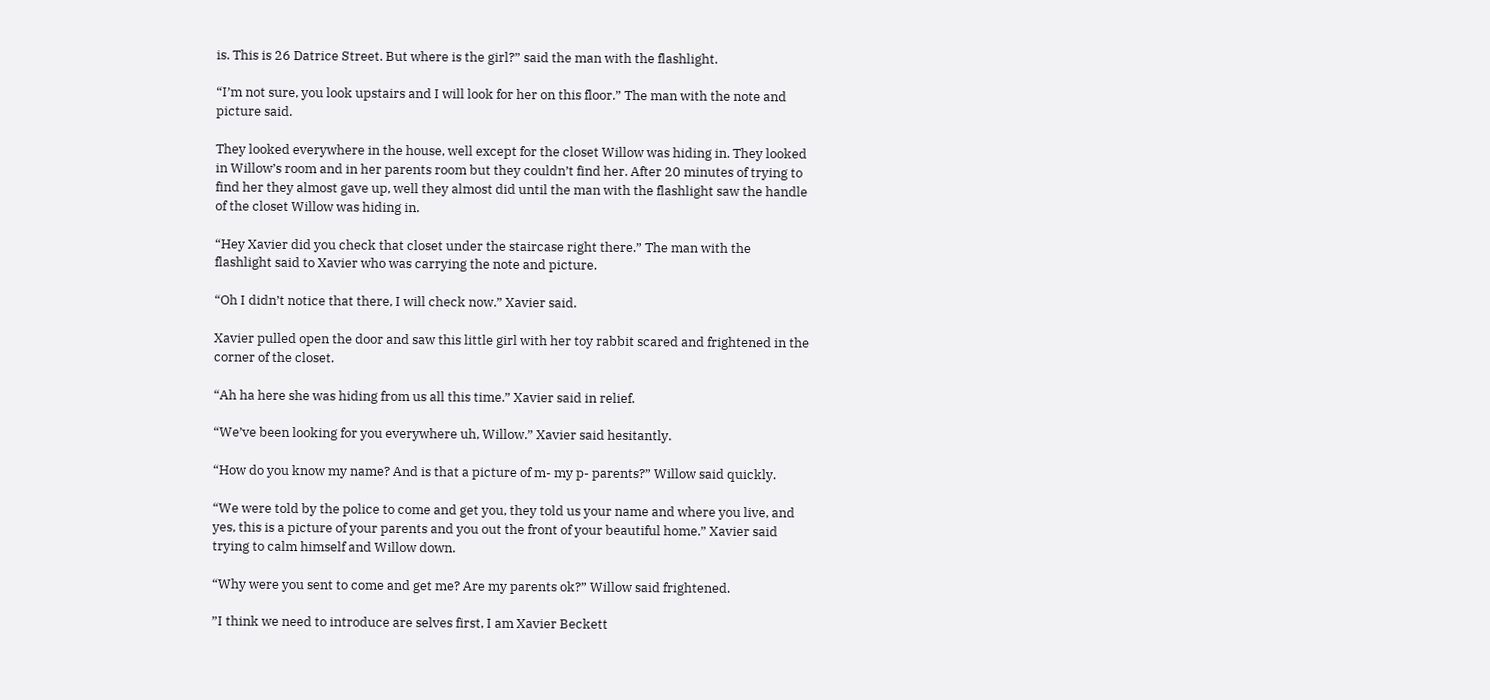is. This is 26 Datrice Street. But where is the girl?” said the man with the flashlight.

“I’m not sure, you look upstairs and I will look for her on this floor.” The man with the note and picture said.

They looked everywhere in the house, well except for the closet Willow was hiding in. They looked in Willow’s room and in her parents room but they couldn’t find her. After 20 minutes of trying to find her they almost gave up, well they almost did until the man with the flashlight saw the handle of the closet Willow was hiding in.

“Hey Xavier did you check that closet under the staircase right there.” The man with the flashlight said to Xavier who was carrying the note and picture.

“Oh I didn’t notice that there, I will check now.” Xavier said.

Xavier pulled open the door and saw this little girl with her toy rabbit scared and frightened in the corner of the closet.

“Ah ha here she was hiding from us all this time.” Xavier said in relief.

“We’ve been looking for you everywhere uh, Willow.” Xavier said hesitantly.

“How do you know my name? And is that a picture of m- my p- parents?” Willow said quickly.

“We were told by the police to come and get you, they told us your name and where you live, and yes, this is a picture of your parents and you out the front of your beautiful home.” Xavier said trying to calm himself and Willow down.

“Why were you sent to come and get me? Are my parents ok?” Willow said frightened.

”I think we need to introduce are selves first, I am Xavier Beckett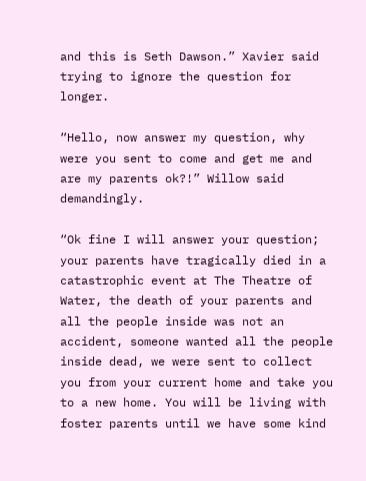and this is Seth Dawson.” Xavier said trying to ignore the question for longer.

“Hello, now answer my question, why were you sent to come and get me and are my parents ok?!” Willow said demandingly.

“Ok fine I will answer your question; your parents have tragically died in a catastrophic event at The Theatre of Water, the death of your parents and all the people inside was not an accident, someone wanted all the people inside dead, we were sent to collect you from your current home and take you to a new home. You will be living with foster parents until we have some kind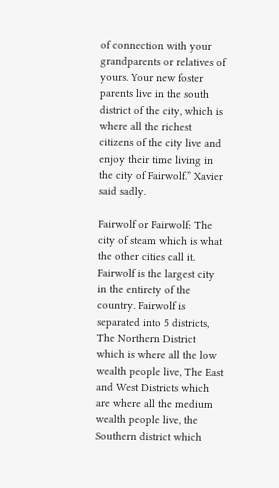of connection with your grandparents or relatives of yours. Your new foster parents live in the south district of the city, which is where all the richest citizens of the city live and enjoy their time living in the city of Fairwolf.” Xavier said sadly.

Fairwolf or Fairwolf: The city of steam which is what the other cities call it. Fairwolf is the largest city in the entirety of the country. Fairwolf is separated into 5 districts, The Northern District which is where all the low wealth people live, The East and West Districts which are where all the medium wealth people live, the Southern district which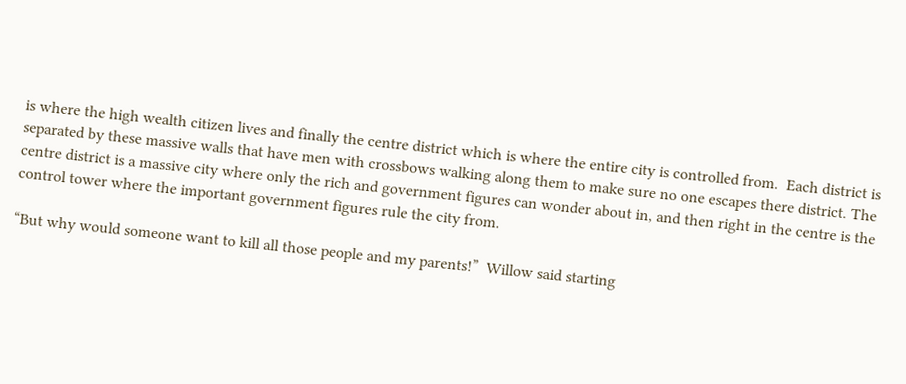is where the high wealth citizen lives and finally the centre district which is where the entire city is controlled from.  Each district is separated by these massive walls that have men with crossbows walking along them to make sure no one escapes there district. The centre district is a massive city where only the rich and government figures can wonder about in, and then right in the centre is the control tower where the important government figures rule the city from.

“But why would someone want to kill all those people and my parents!”  Willow said starting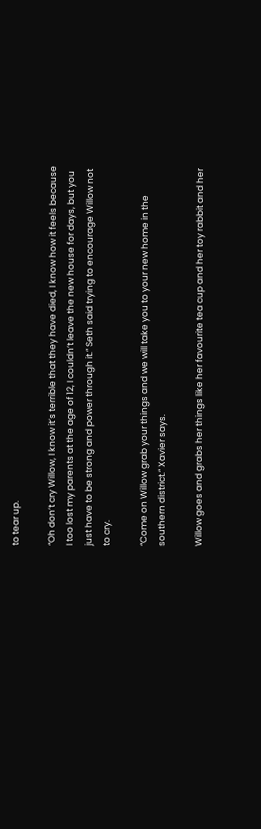to tear up.

“Oh don’t cry Willow, I know it’s terrible that they have died, I know how it feels because I too lost my parents at the age of 12, I couldn’t leave the new house for days, but you just have to be strong and power through it.” Seth said trying to encourage Willow not to cry.

“Come on Willow grab your things and we will take you to your new home in the southern district.” Xavier says.

Willow goes and grabs her things like her favourite tea cup and her toy rabbit and her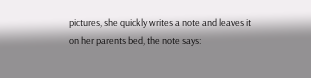pictures, she quickly writes a note and leaves it on her parents bed, the note says: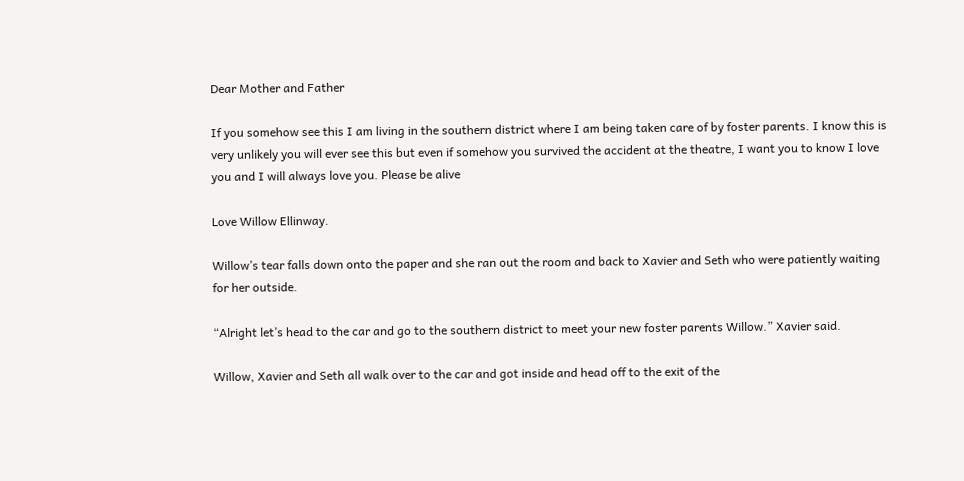Dear Mother and Father

If you somehow see this I am living in the southern district where I am being taken care of by foster parents. I know this is very unlikely you will ever see this but even if somehow you survived the accident at the theatre, I want you to know I love you and I will always love you. Please be alive

Love Willow Ellinway.

Willow’s tear falls down onto the paper and she ran out the room and back to Xavier and Seth who were patiently waiting for her outside.

“Alright let’s head to the car and go to the southern district to meet your new foster parents Willow.” Xavier said.

Willow, Xavier and Seth all walk over to the car and got inside and head off to the exit of the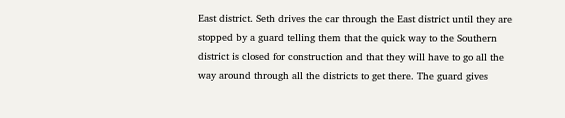East district. Seth drives the car through the East district until they are stopped by a guard telling them that the quick way to the Southern district is closed for construction and that they will have to go all the way around through all the districts to get there. The guard gives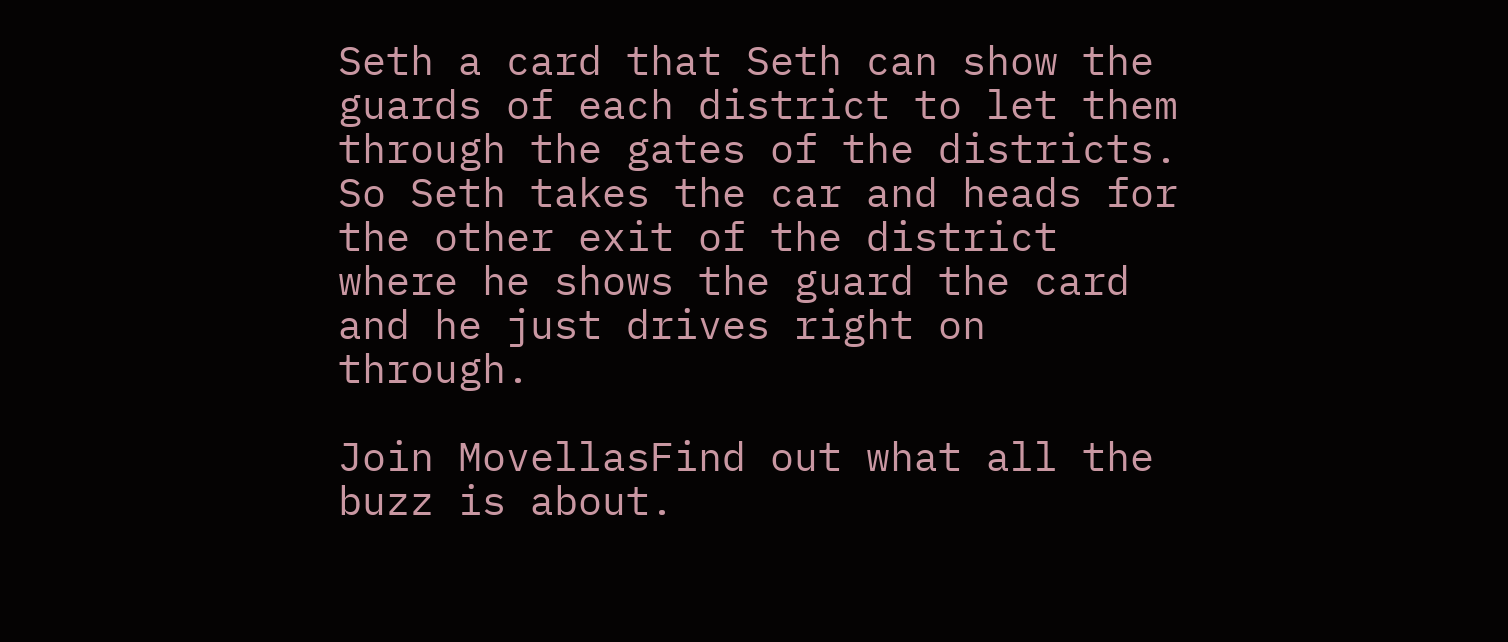Seth a card that Seth can show the guards of each district to let them through the gates of the districts. So Seth takes the car and heads for the other exit of the district where he shows the guard the card and he just drives right on through.

Join MovellasFind out what all the buzz is about.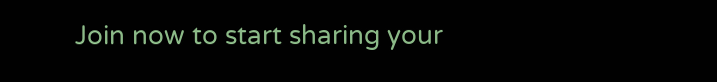Join now to start sharing your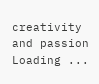creativity and passion
Loading ...